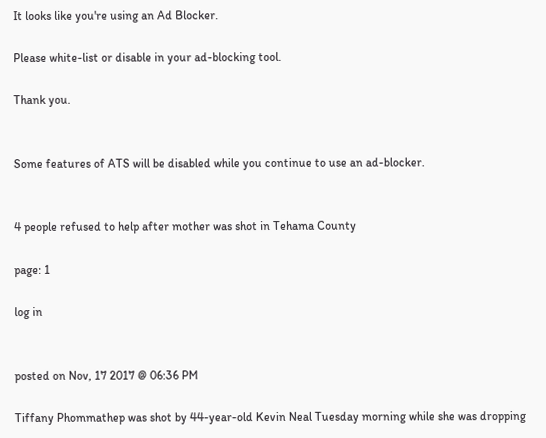It looks like you're using an Ad Blocker.

Please white-list or disable in your ad-blocking tool.

Thank you.


Some features of ATS will be disabled while you continue to use an ad-blocker.


4 people refused to help after mother was shot in Tehama County

page: 1

log in


posted on Nov, 17 2017 @ 06:36 PM

Tiffany Phommathep was shot by 44-year-old Kevin Neal Tuesday morning while she was dropping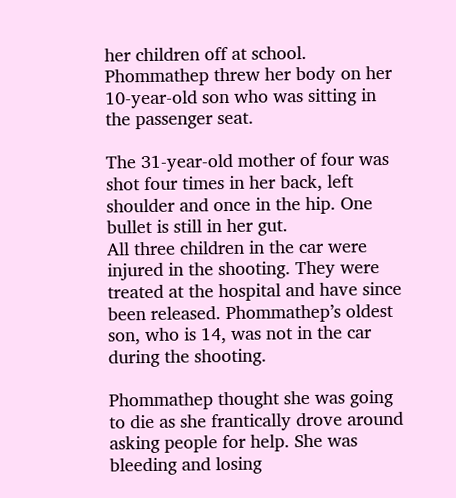her children off at school. Phommathep threw her body on her 10-year-old son who was sitting in the passenger seat.

The 31-year-old mother of four was shot four times in her back, left shoulder and once in the hip. One bullet is still in her gut.
All three children in the car were injured in the shooting. They were treated at the hospital and have since been released. Phommathep’s oldest son, who is 14, was not in the car during the shooting.

Phommathep thought she was going to die as she frantically drove around asking people for help. She was bleeding and losing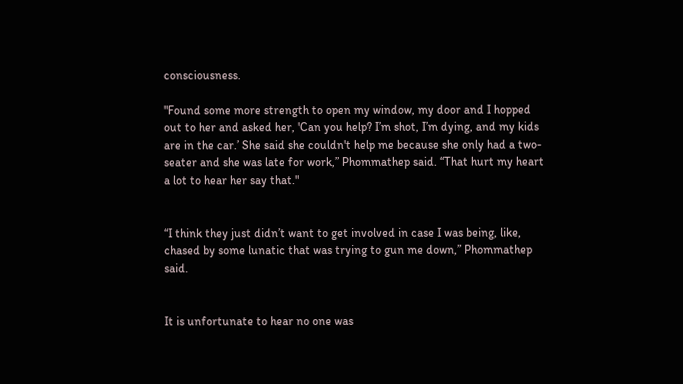consciousness.

"Found some more strength to open my window, my door and I hopped out to her and asked her, 'Can you help? I’m shot, I’m dying, and my kids are in the car.’ She said she couldn't help me because she only had a two-seater and she was late for work,” Phommathep said. “That hurt my heart a lot to hear her say that."


“I think they just didn’t want to get involved in case I was being, like, chased by some lunatic that was trying to gun me down,” Phommathep said.


It is unfortunate to hear no one was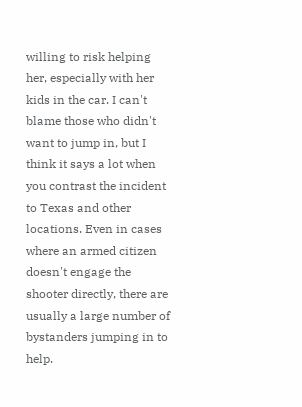willing to risk helping her, especially with her kids in the car. I can't blame those who didn't want to jump in, but I think it says a lot when you contrast the incident to Texas and other locations. Even in cases where an armed citizen doesn't engage the shooter directly, there are usually a large number of bystanders jumping in to help.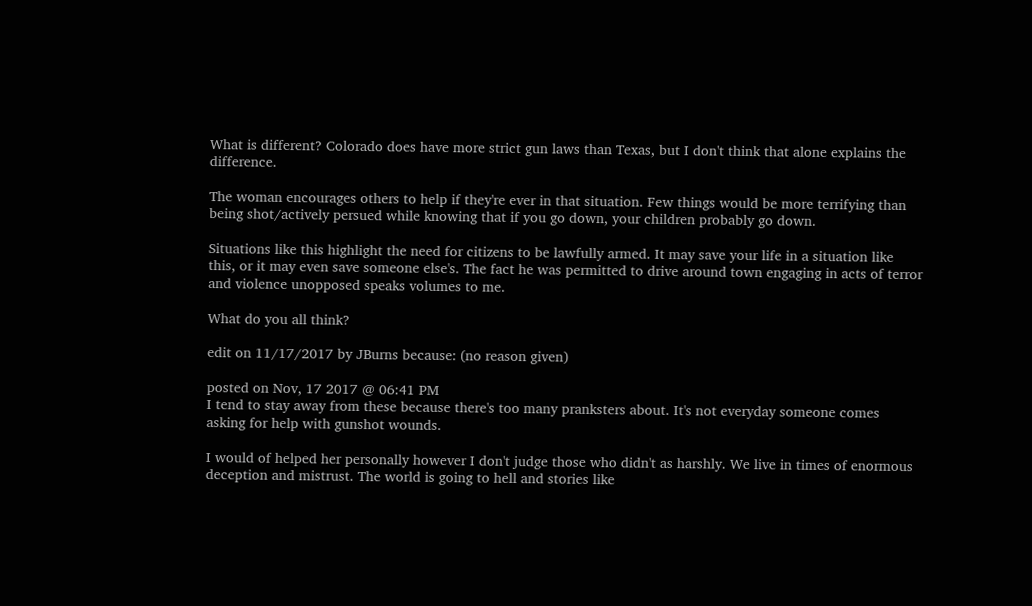What is different? Colorado does have more strict gun laws than Texas, but I don't think that alone explains the difference.

The woman encourages others to help if they're ever in that situation. Few things would be more terrifying than being shot/actively persued while knowing that if you go down, your children probably go down.

Situations like this highlight the need for citizens to be lawfully armed. It may save your life in a situation like this, or it may even save someone else's. The fact he was permitted to drive around town engaging in acts of terror and violence unopposed speaks volumes to me.

What do you all think?

edit on 11/17/2017 by JBurns because: (no reason given)

posted on Nov, 17 2017 @ 06:41 PM
I tend to stay away from these because there's too many pranksters about. It's not everyday someone comes asking for help with gunshot wounds.

I would of helped her personally however I don't judge those who didn't as harshly. We live in times of enormous deception and mistrust. The world is going to hell and stories like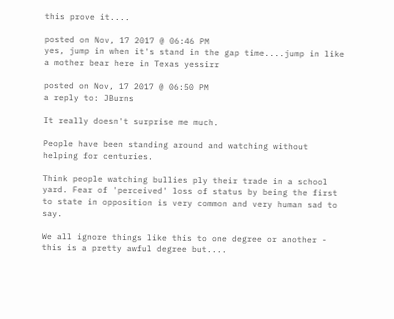this prove it....

posted on Nov, 17 2017 @ 06:46 PM
yes, jump in when it's stand in the gap time....jump in like a mother bear here in Texas yessirr

posted on Nov, 17 2017 @ 06:50 PM
a reply to: JBurns

It really doesn't surprise me much.

People have been standing around and watching without helping for centuries.

Think people watching bullies ply their trade in a school yard. Fear of 'perceived' loss of status by being the first to state in opposition is very common and very human sad to say.

We all ignore things like this to one degree or another - this is a pretty awful degree but....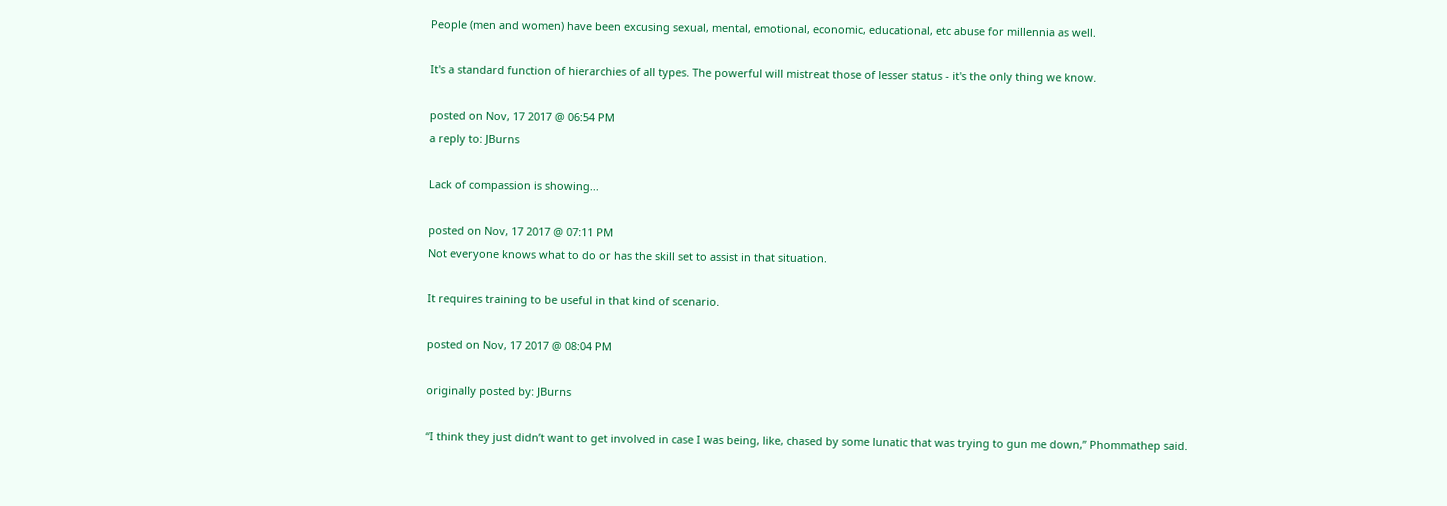People (men and women) have been excusing sexual, mental, emotional, economic, educational, etc abuse for millennia as well.

It's a standard function of hierarchies of all types. The powerful will mistreat those of lesser status - it's the only thing we know.

posted on Nov, 17 2017 @ 06:54 PM
a reply to: JBurns

Lack of compassion is showing...

posted on Nov, 17 2017 @ 07:11 PM
Not everyone knows what to do or has the skill set to assist in that situation.

It requires training to be useful in that kind of scenario.

posted on Nov, 17 2017 @ 08:04 PM

originally posted by: JBurns

“I think they just didn’t want to get involved in case I was being, like, chased by some lunatic that was trying to gun me down,” Phommathep said.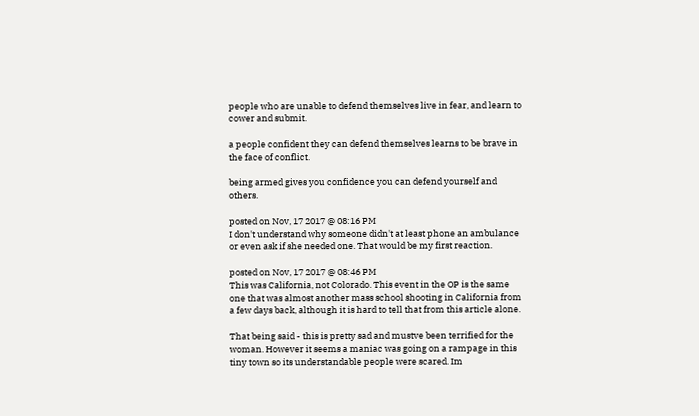people who are unable to defend themselves live in fear, and learn to cower and submit.

a people confident they can defend themselves learns to be brave in the face of conflict.

being armed gives you confidence you can defend yourself and others.

posted on Nov, 17 2017 @ 08:16 PM
I don't understand why someone didn't at least phone an ambulance or even ask if she needed one. That would be my first reaction.

posted on Nov, 17 2017 @ 08:46 PM
This was California, not Colorado. This event in the OP is the same one that was almost another mass school shooting in California from a few days back, although it is hard to tell that from this article alone.

That being said - this is pretty sad and mustve been terrified for the woman. However it seems a maniac was going on a rampage in this tiny town so its understandable people were scared. Im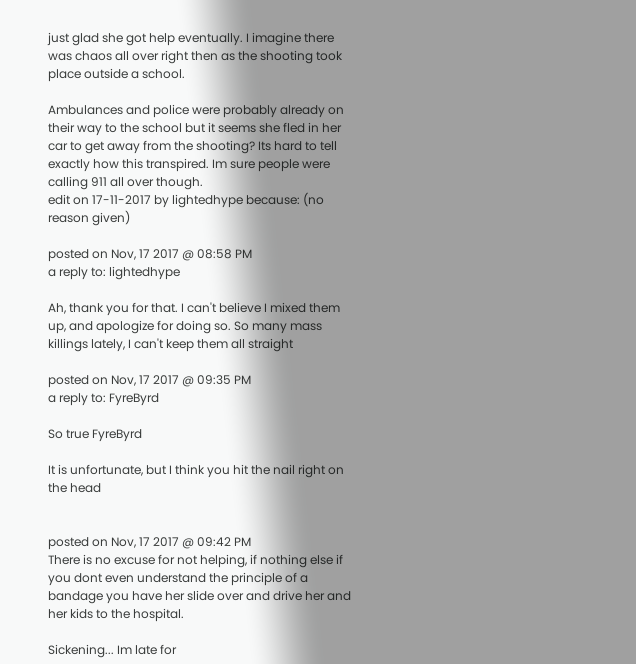just glad she got help eventually. I imagine there was chaos all over right then as the shooting took place outside a school.

Ambulances and police were probably already on their way to the school but it seems she fled in her car to get away from the shooting? Its hard to tell exactly how this transpired. Im sure people were calling 911 all over though.
edit on 17-11-2017 by lightedhype because: (no reason given)

posted on Nov, 17 2017 @ 08:58 PM
a reply to: lightedhype

Ah, thank you for that. I can't believe I mixed them up, and apologize for doing so. So many mass killings lately, I can't keep them all straight

posted on Nov, 17 2017 @ 09:35 PM
a reply to: FyreByrd

So true FyreByrd

It is unfortunate, but I think you hit the nail right on the head


posted on Nov, 17 2017 @ 09:42 PM
There is no excuse for not helping, if nothing else if you dont even understand the principle of a bandage you have her slide over and drive her and her kids to the hospital.

Sickening... Im late for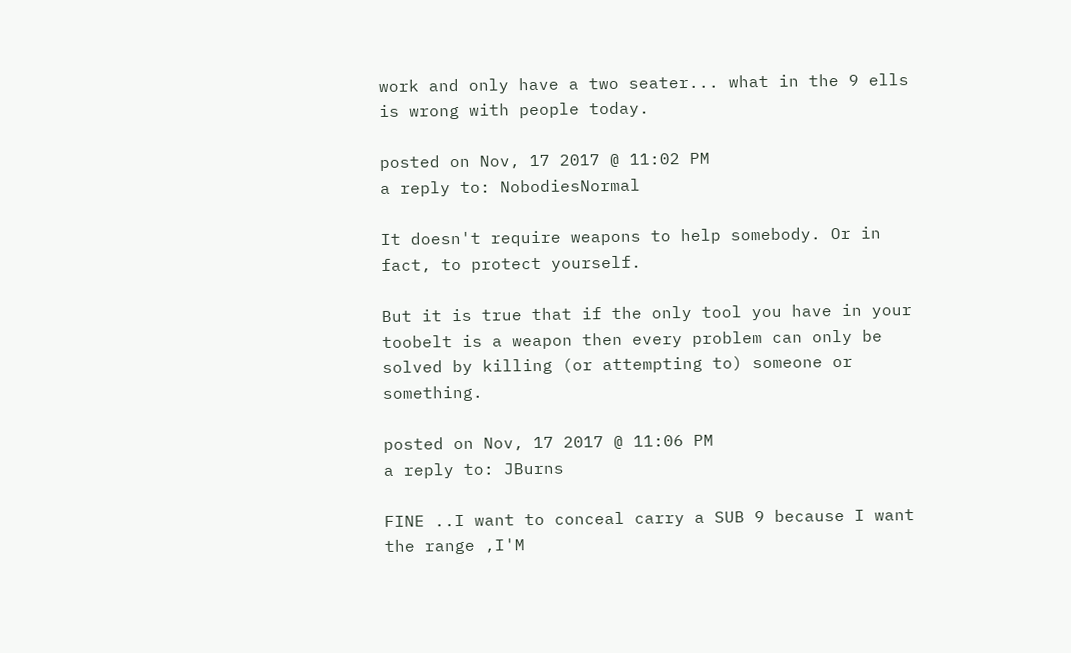work and only have a two seater... what in the 9 ells is wrong with people today.

posted on Nov, 17 2017 @ 11:02 PM
a reply to: NobodiesNormal

It doesn't require weapons to help somebody. Or in fact, to protect yourself.

But it is true that if the only tool you have in your toobelt is a weapon then every problem can only be solved by killing (or attempting to) someone or something.

posted on Nov, 17 2017 @ 11:06 PM
a reply to: JBurns

FINE ..I want to conceal carry a SUB 9 because I want the range ,I'M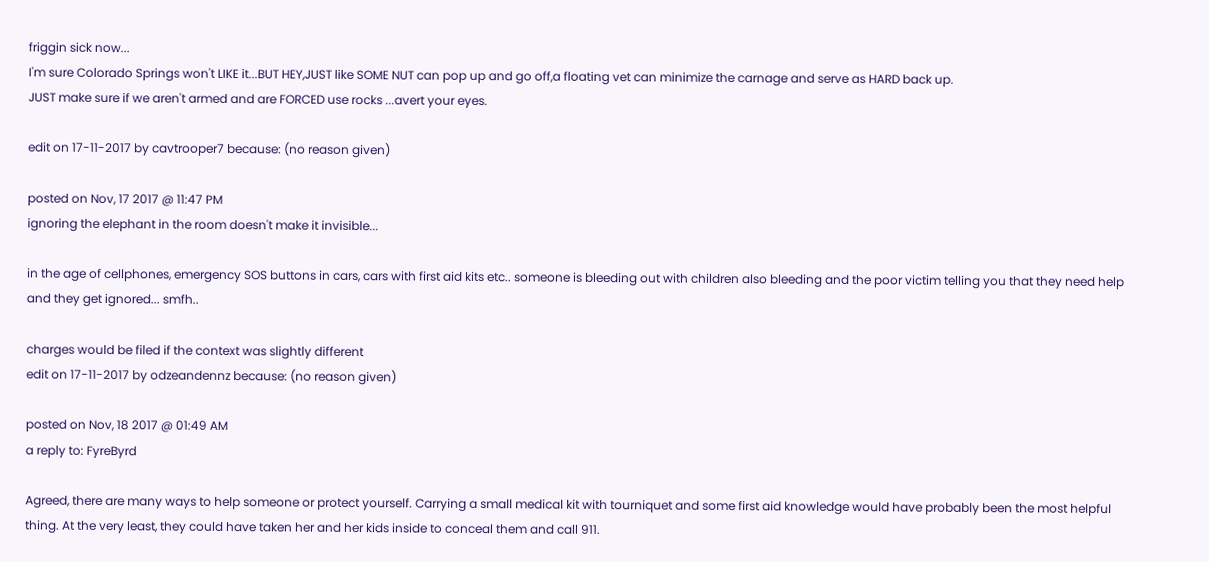friggin sick now...
I'm sure Colorado Springs won't LIKE it...BUT HEY,JUST like SOME NUT can pop up and go off,a floating vet can minimize the carnage and serve as HARD back up.
JUST make sure if we aren't armed and are FORCED use rocks ...avert your eyes.

edit on 17-11-2017 by cavtrooper7 because: (no reason given)

posted on Nov, 17 2017 @ 11:47 PM
ignoring the elephant in the room doesn't make it invisible...

in the age of cellphones, emergency SOS buttons in cars, cars with first aid kits etc.. someone is bleeding out with children also bleeding and the poor victim telling you that they need help and they get ignored... smfh..

charges would be filed if the context was slightly different
edit on 17-11-2017 by odzeandennz because: (no reason given)

posted on Nov, 18 2017 @ 01:49 AM
a reply to: FyreByrd

Agreed, there are many ways to help someone or protect yourself. Carrying a small medical kit with tourniquet and some first aid knowledge would have probably been the most helpful thing. At the very least, they could have taken her and her kids inside to conceal them and call 911.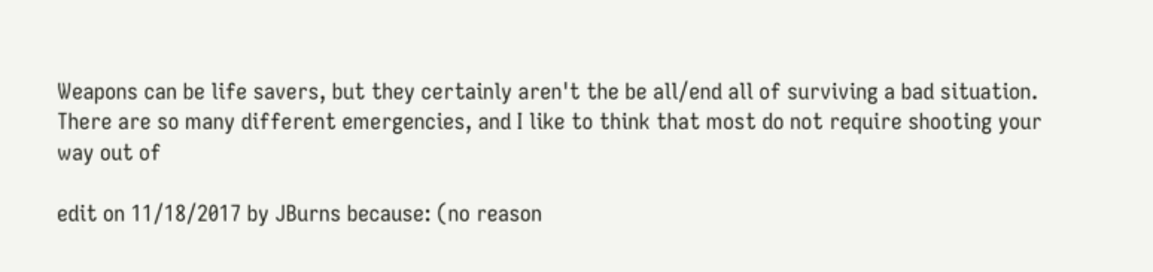Weapons can be life savers, but they certainly aren't the be all/end all of surviving a bad situation. There are so many different emergencies, and I like to think that most do not require shooting your way out of

edit on 11/18/2017 by JBurns because: (no reason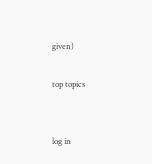given)

top topics


log in